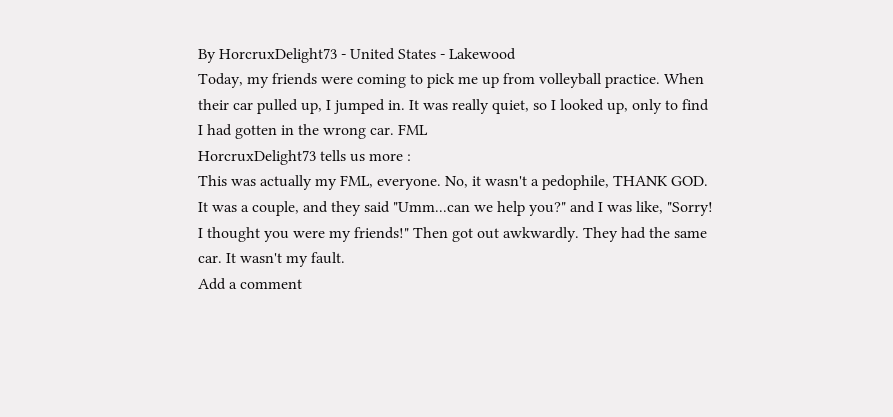By HorcruxDelight73 - United States - Lakewood
Today, my friends were coming to pick me up from volleyball practice. When their car pulled up, I jumped in. It was really quiet, so I looked up, only to find I had gotten in the wrong car. FML
HorcruxDelight73 tells us more :
This was actually my FML, everyone. No, it wasn't a pedophile, THANK GOD. It was a couple, and they said "Umm...can we help you?" and I was like, "Sorry! I thought you were my friends!" Then got out awkwardly. They had the same car. It wasn't my fault.
Add a comment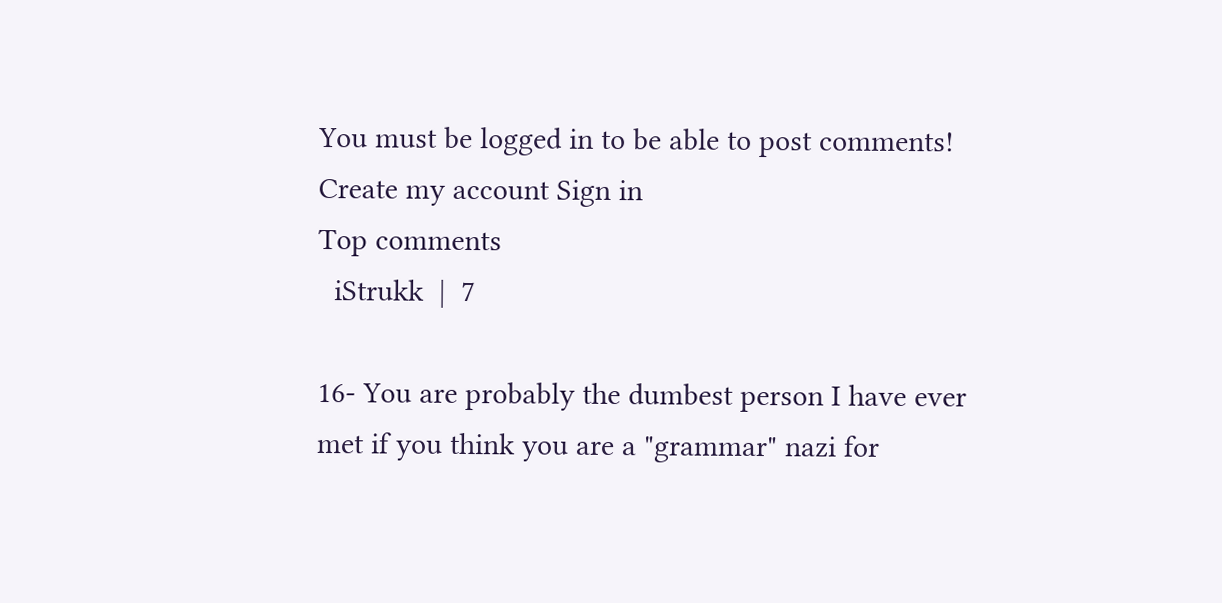You must be logged in to be able to post comments!
Create my account Sign in
Top comments
  iStrukk  |  7

16- You are probably the dumbest person I have ever met if you think you are a "grammar" nazi for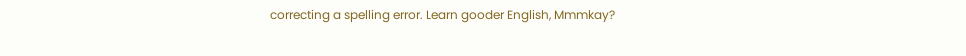correcting a spelling error. Learn gooder English, Mmmkay?